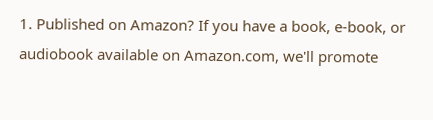1. Published on Amazon? If you have a book, e-book, or audiobook available on Amazon.com, we'll promote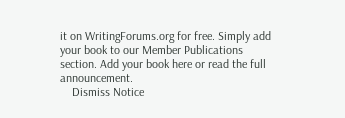it on WritingForums.org for free. Simply add your book to our Member Publications section. Add your book here or read the full announcement.
    Dismiss Notice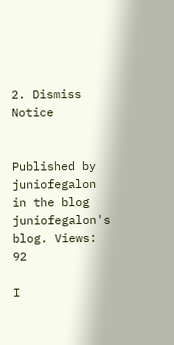2. Dismiss Notice


Published by juniofegalon in the blog juniofegalon's blog. Views: 92

I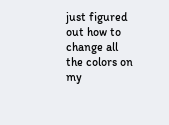just figured out how to change all the colors on my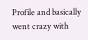Profile and basically went crazy with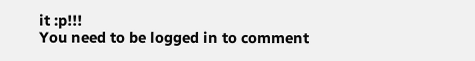it :p!!!
You need to be logged in to comment